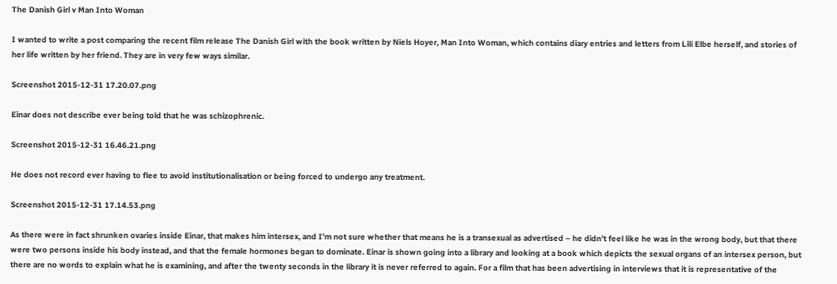The Danish Girl v Man Into Woman

I wanted to write a post comparing the recent film release The Danish Girl with the book written by Niels Hoyer, Man Into Woman, which contains diary entries and letters from Lili Elbe herself, and stories of her life written by her friend. They are in very few ways similar.

Screenshot 2015-12-31 17.20.07.png

Einar does not describe ever being told that he was schizophrenic.

Screenshot 2015-12-31 16.46.21.png

He does not record ever having to flee to avoid institutionalisation or being forced to undergo any treatment.

Screenshot 2015-12-31 17.14.53.png

As there were in fact shrunken ovaries inside Einar, that makes him intersex, and I’m not sure whether that means he is a transexual as advertised – he didn’t feel like he was in the wrong body, but that there were two persons inside his body instead, and that the female hormones began to dominate. Einar is shown going into a library and looking at a book which depicts the sexual organs of an intersex person, but there are no words to explain what he is examining, and after the twenty seconds in the library it is never referred to again. For a film that has been advertising in interviews that it is representative of the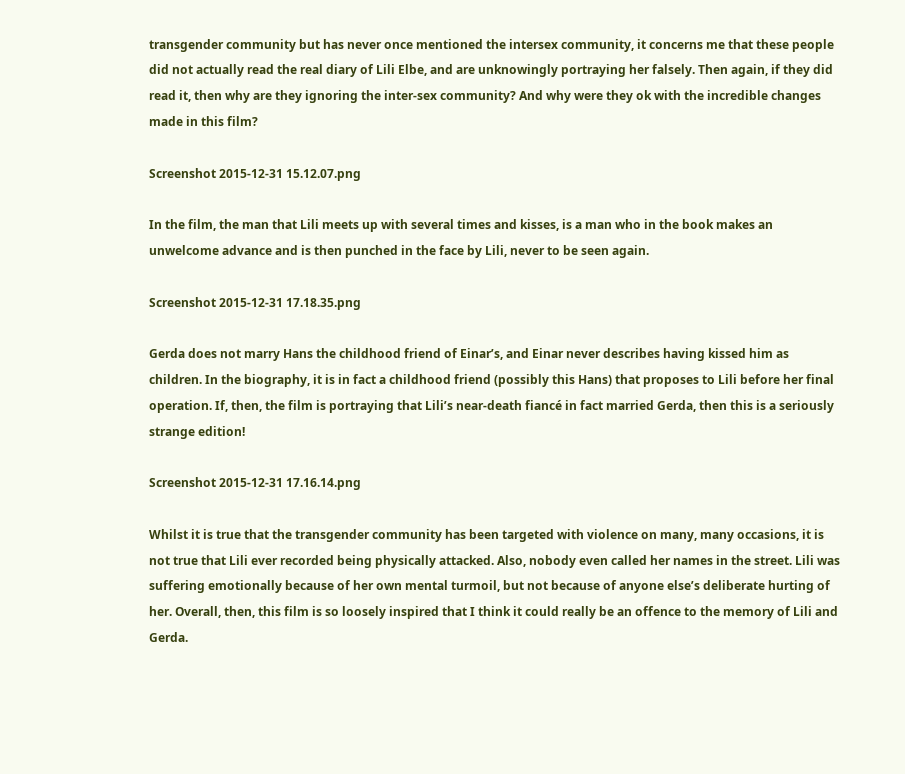transgender community but has never once mentioned the intersex community, it concerns me that these people did not actually read the real diary of Lili Elbe, and are unknowingly portraying her falsely. Then again, if they did read it, then why are they ignoring the inter-sex community? And why were they ok with the incredible changes made in this film?

Screenshot 2015-12-31 15.12.07.png

In the film, the man that Lili meets up with several times and kisses, is a man who in the book makes an unwelcome advance and is then punched in the face by Lili, never to be seen again.

Screenshot 2015-12-31 17.18.35.png

Gerda does not marry Hans the childhood friend of Einar’s, and Einar never describes having kissed him as children. In the biography, it is in fact a childhood friend (possibly this Hans) that proposes to Lili before her final operation. If, then, the film is portraying that Lili’s near-death fiancé in fact married Gerda, then this is a seriously strange edition!

Screenshot 2015-12-31 17.16.14.png

Whilst it is true that the transgender community has been targeted with violence on many, many occasions, it is not true that Lili ever recorded being physically attacked. Also, nobody even called her names in the street. Lili was suffering emotionally because of her own mental turmoil, but not because of anyone else’s deliberate hurting of her. Overall, then, this film is so loosely inspired that I think it could really be an offence to the memory of Lili and Gerda.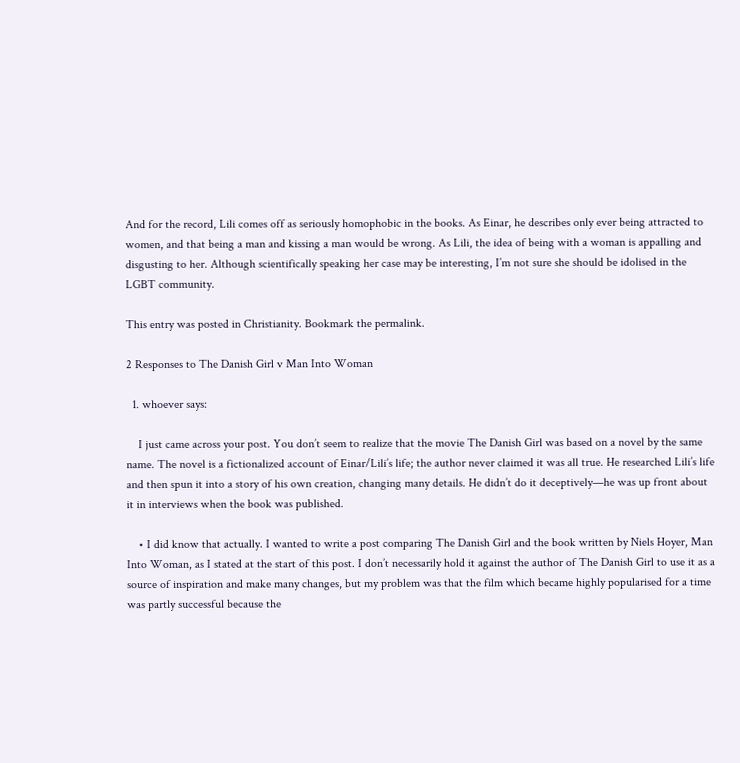And for the record, Lili comes off as seriously homophobic in the books. As Einar, he describes only ever being attracted to women, and that being a man and kissing a man would be wrong. As Lili, the idea of being with a woman is appalling and disgusting to her. Although scientifically speaking her case may be interesting, I’m not sure she should be idolised in the LGBT community.

This entry was posted in Christianity. Bookmark the permalink.

2 Responses to The Danish Girl v Man Into Woman

  1. whoever says:

    I just came across your post. You don’t seem to realize that the movie The Danish Girl was based on a novel by the same name. The novel is a fictionalized account of Einar/Lili’s life; the author never claimed it was all true. He researched Lili’s life and then spun it into a story of his own creation, changing many details. He didn’t do it deceptively—he was up front about it in interviews when the book was published.

    • I did know that actually. I wanted to write a post comparing The Danish Girl and the book written by Niels Hoyer, Man Into Woman, as I stated at the start of this post. I don’t necessarily hold it against the author of The Danish Girl to use it as a source of inspiration and make many changes, but my problem was that the film which became highly popularised for a time was partly successful because the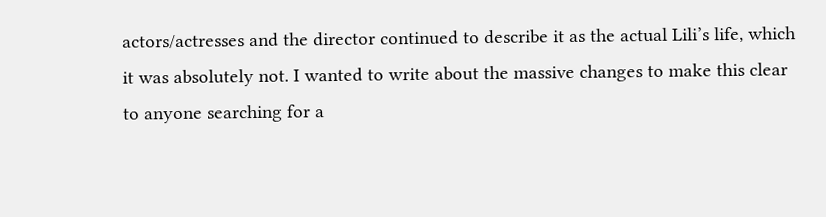actors/actresses and the director continued to describe it as the actual Lili’s life, which it was absolutely not. I wanted to write about the massive changes to make this clear to anyone searching for a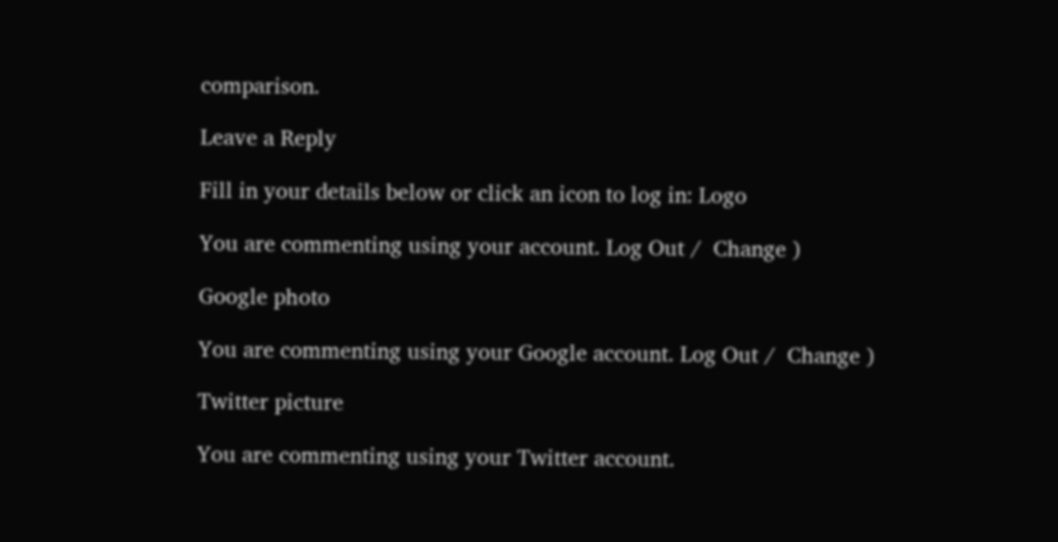comparison.

Leave a Reply

Fill in your details below or click an icon to log in: Logo

You are commenting using your account. Log Out /  Change )

Google photo

You are commenting using your Google account. Log Out /  Change )

Twitter picture

You are commenting using your Twitter account.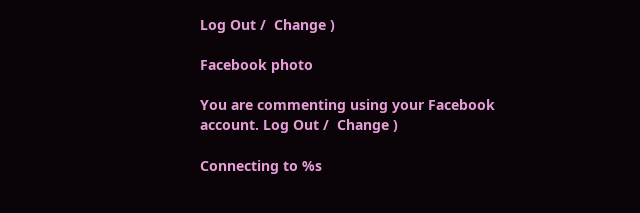Log Out /  Change )

Facebook photo

You are commenting using your Facebook account. Log Out /  Change )

Connecting to %s